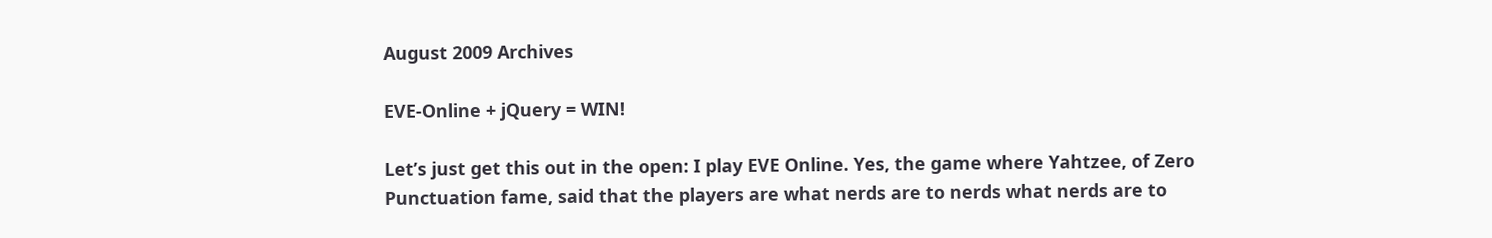August 2009 Archives

EVE-Online + jQuery = WIN!

Let’s just get this out in the open: I play EVE Online. Yes, the game where Yahtzee, of Zero Punctuation fame, said that the players are what nerds are to nerds what nerds are to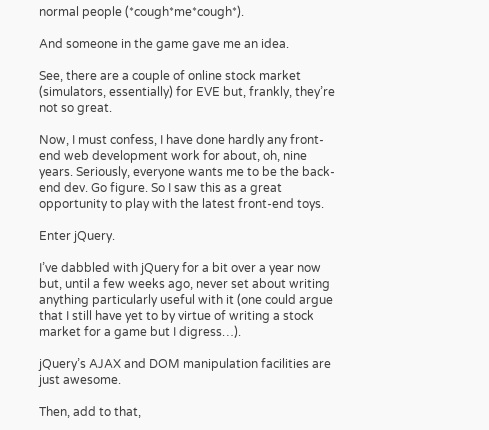normal people (*cough*me*cough*).

And someone in the game gave me an idea.

See, there are a couple of online stock market (simulators, essentially) for EVE but, frankly, they’re not so great.

Now, I must confess, I have done hardly any front-end web development work for about, oh, nine years. Seriously, everyone wants me to be the back-end dev. Go figure. So I saw this as a great opportunity to play with the latest front-end toys.

Enter jQuery.

I’ve dabbled with jQuery for a bit over a year now but, until a few weeks ago, never set about writing anything particularly useful with it (one could argue that I still have yet to by virtue of writing a stock market for a game but I digress…).

jQuery’s AJAX and DOM manipulation facilities are just awesome.

Then, add to that,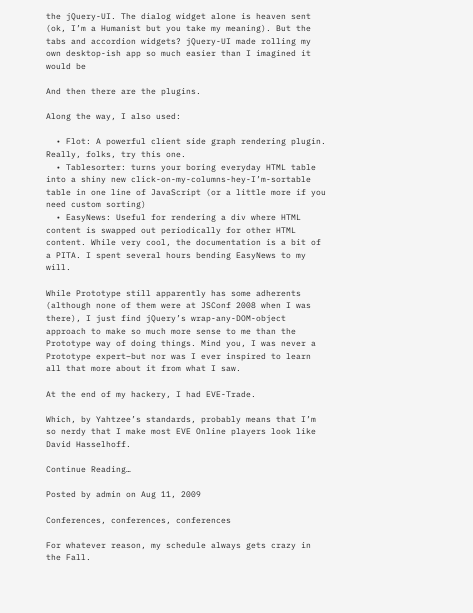the jQuery-UI. The dialog widget alone is heaven sent (ok, I’m a Humanist but you take my meaning). But the tabs and accordion widgets? jQuery-UI made rolling my own desktop-ish app so much easier than I imagined it would be

And then there are the plugins.

Along the way, I also used:

  • Flot: A powerful client side graph rendering plugin. Really, folks, try this one.
  • Tablesorter: turns your boring everyday HTML table into a shiny new click-on-my-columns-hey-I’m-sortable table in one line of JavaScript (or a little more if you need custom sorting)
  • EasyNews: Useful for rendering a div where HTML content is swapped out periodically for other HTML content. While very cool, the documentation is a bit of a PITA. I spent several hours bending EasyNews to my will.

While Prototype still apparently has some adherents (although none of them were at JSConf 2008 when I was there), I just find jQuery’s wrap-any-DOM-object approach to make so much more sense to me than the Prototype way of doing things. Mind you, I was never a Prototype expert–but nor was I ever inspired to learn all that more about it from what I saw.

At the end of my hackery, I had EVE-Trade.

Which, by Yahtzee’s standards, probably means that I’m so nerdy that I make most EVE Online players look like David Hasselhoff.

Continue Reading…

Posted by admin on Aug 11, 2009

Conferences, conferences, conferences

For whatever reason, my schedule always gets crazy in the Fall.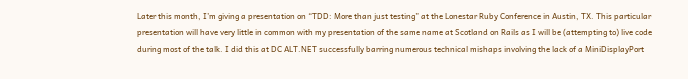Later this month, I’m giving a presentation on “TDD: More than just testing” at the Lonestar Ruby Conference in Austin, TX. This particular presentation will have very little in common with my presentation of the same name at Scotland on Rails as I will be (attempting to) live code during most of the talk. I did this at DC ALT.NET successfully barring numerous technical mishaps involving the lack of a MiniDisplayPort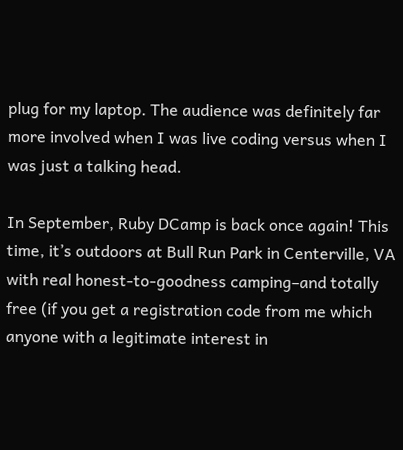plug for my laptop. The audience was definitely far more involved when I was live coding versus when I was just a talking head.

In September, Ruby DCamp is back once again! This time, it’s outdoors at Bull Run Park in Centerville, VA with real honest-to-goodness camping–and totally free (if you get a registration code from me which anyone with a legitimate interest in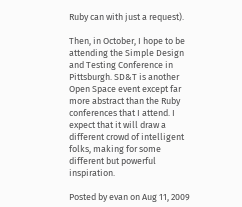Ruby can with just a request).

Then, in October, I hope to be attending the Simple Design and Testing Conference in Pittsburgh. SD&T is another Open Space event except far more abstract than the Ruby conferences that I attend. I expect that it will draw a different crowd of intelligent folks, making for some different but powerful inspiration.

Posted by evan on Aug 11, 2009